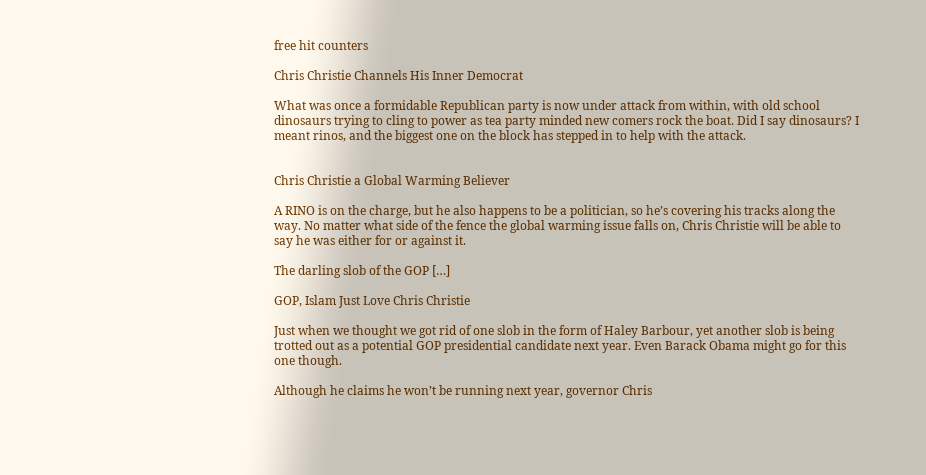free hit counters

Chris Christie Channels His Inner Democrat

What was once a formidable Republican party is now under attack from within, with old school dinosaurs trying to cling to power as tea party minded new comers rock the boat. Did I say dinosaurs? I meant rinos, and the biggest one on the block has stepped in to help with the attack.


Chris Christie a Global Warming Believer

A RINO is on the charge, but he also happens to be a politician, so he’s covering his tracks along the way. No matter what side of the fence the global warming issue falls on, Chris Christie will be able to say he was either for or against it.

The darling slob of the GOP […]

GOP, Islam Just Love Chris Christie

Just when we thought we got rid of one slob in the form of Haley Barbour, yet another slob is being trotted out as a potential GOP presidential candidate next year. Even Barack Obama might go for this one though.

Although he claims he won’t be running next year, governor Chris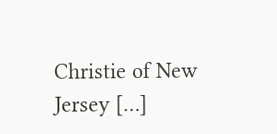Christie of New Jersey […]